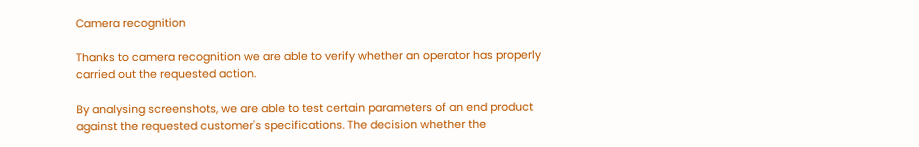Camera recognition

Thanks to camera recognition we are able to verify whether an operator has properly carried out the requested action.

By analysing screenshots, we are able to test certain parameters of an end product against the requested customer's specifications. The decision whether the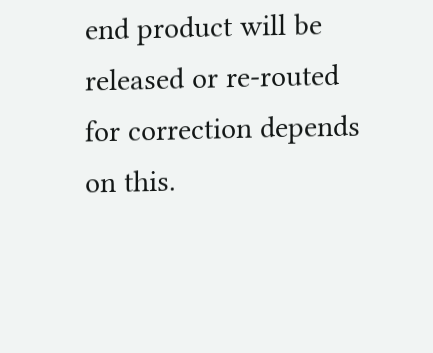end product will be released or re-routed for correction depends on this.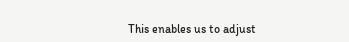This enables us to adjust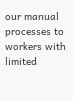our manual processes to workers with limited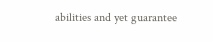abilities and yet guarantee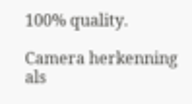100% quality.

Camera herkenning als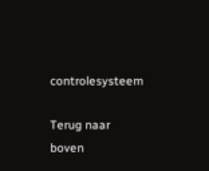controlesysteem

Terug naar boven